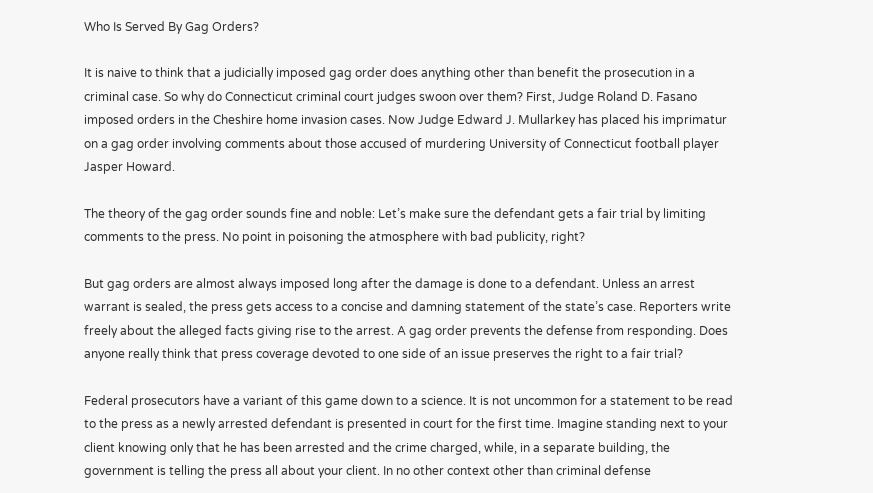Who Is Served By Gag Orders?

It is naive to think that a judicially imposed gag order does anything other than benefit the prosecution in a criminal case. So why do Connecticut criminal court judges swoon over them? First, Judge Roland D. Fasano imposed orders in the Cheshire home invasion cases. Now Judge Edward J. Mullarkey has placed his imprimatur on a gag order involving comments about those accused of murdering University of Connecticut football player Jasper Howard.

The theory of the gag order sounds fine and noble: Let’s make sure the defendant gets a fair trial by limiting comments to the press. No point in poisoning the atmosphere with bad publicity, right?

But gag orders are almost always imposed long after the damage is done to a defendant. Unless an arrest warrant is sealed, the press gets access to a concise and damning statement of the state’s case. Reporters write freely about the alleged facts giving rise to the arrest. A gag order prevents the defense from responding. Does anyone really think that press coverage devoted to one side of an issue preserves the right to a fair trial?

Federal prosecutors have a variant of this game down to a science. It is not uncommon for a statement to be read to the press as a newly arrested defendant is presented in court for the first time. Imagine standing next to your client knowing only that he has been arrested and the crime charged, while, in a separate building, the government is telling the press all about your client. In no other context other than criminal defense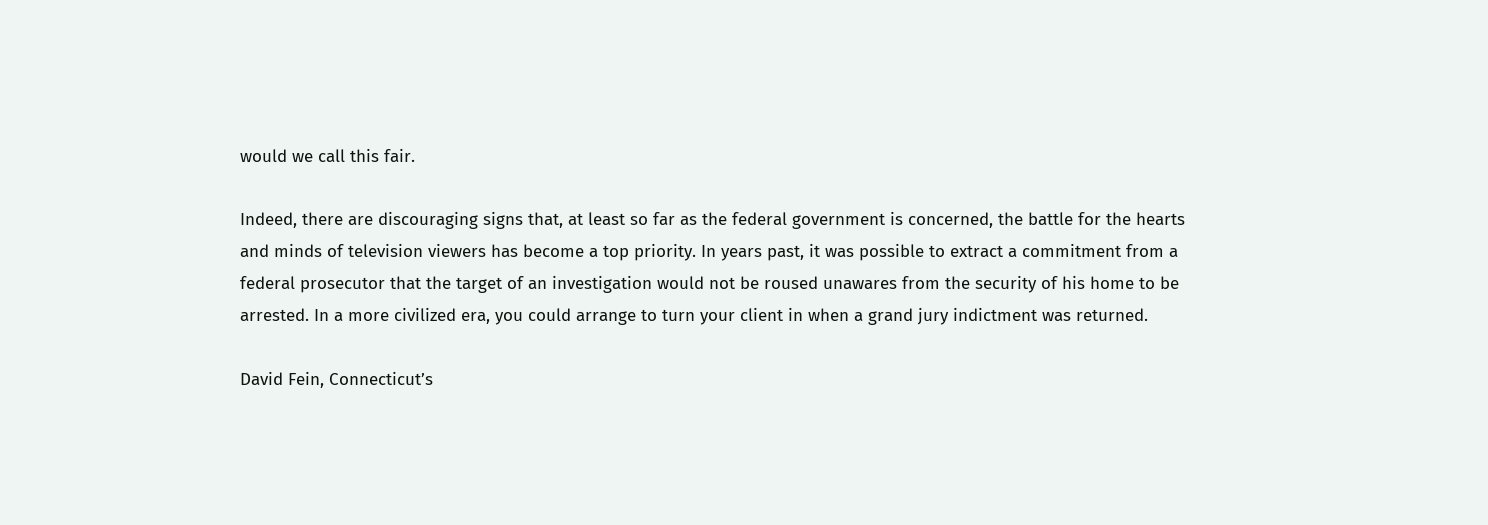would we call this fair.

Indeed, there are discouraging signs that, at least so far as the federal government is concerned, the battle for the hearts and minds of television viewers has become a top priority. In years past, it was possible to extract a commitment from a federal prosecutor that the target of an investigation would not be roused unawares from the security of his home to be arrested. In a more civilized era, you could arrange to turn your client in when a grand jury indictment was returned.

David Fein, Connecticut’s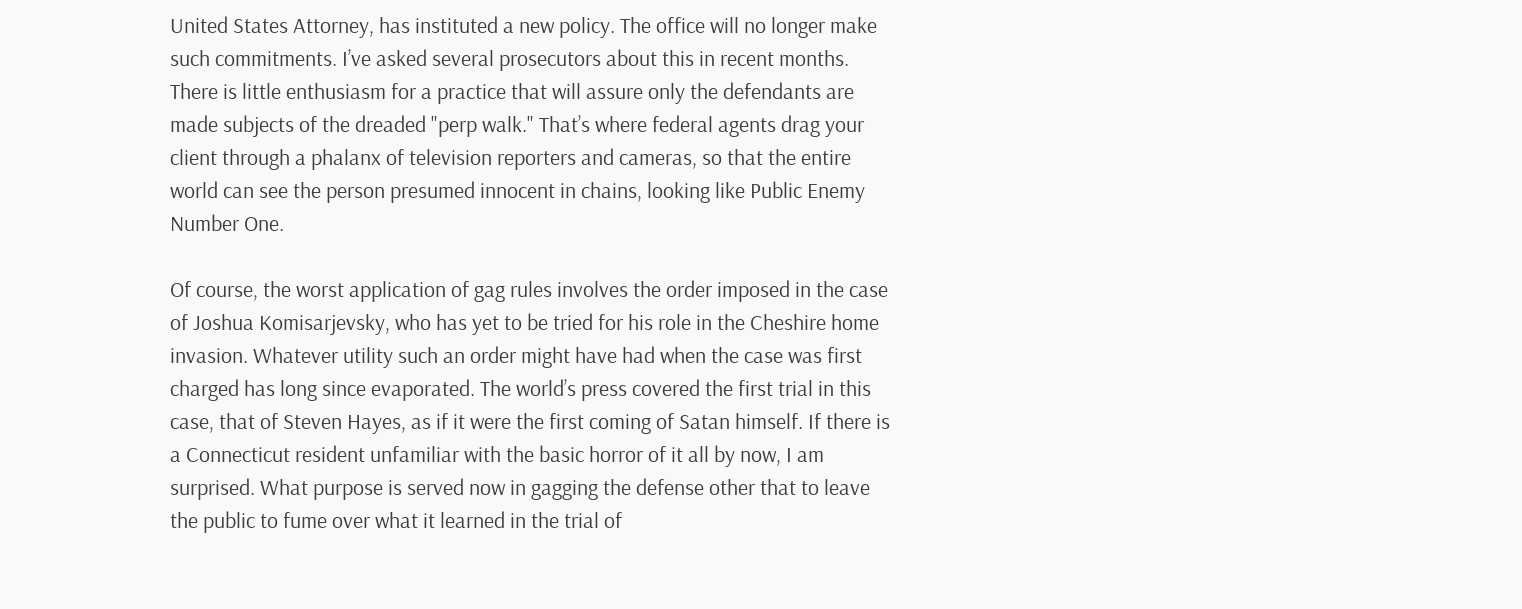United States Attorney, has instituted a new policy. The office will no longer make such commitments. I’ve asked several prosecutors about this in recent months. There is little enthusiasm for a practice that will assure only the defendants are made subjects of the dreaded "perp walk." That’s where federal agents drag your client through a phalanx of television reporters and cameras, so that the entire world can see the person presumed innocent in chains, looking like Public Enemy Number One.

Of course, the worst application of gag rules involves the order imposed in the case of Joshua Komisarjevsky, who has yet to be tried for his role in the Cheshire home invasion. Whatever utility such an order might have had when the case was first charged has long since evaporated. The world’s press covered the first trial in this case, that of Steven Hayes, as if it were the first coming of Satan himself. If there is a Connecticut resident unfamiliar with the basic horror of it all by now, I am surprised. What purpose is served now in gagging the defense other that to leave the public to fume over what it learned in the trial of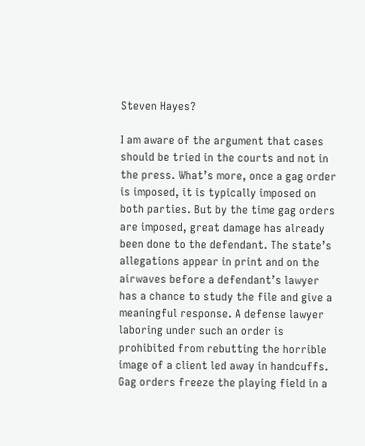Steven Hayes?

I am aware of the argument that cases should be tried in the courts and not in the press. What’s more, once a gag order is imposed, it is typically imposed on both parties. But by the time gag orders are imposed, great damage has already been done to the defendant. The state’s allegations appear in print and on the airwaves before a defendant’s lawyer has a chance to study the file and give a meaningful response. A defense lawyer laboring under such an order is prohibited from rebutting the horrible image of a client led away in handcuffs. Gag orders freeze the playing field in a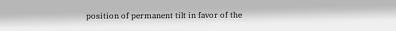position of permanent tilt in favor of the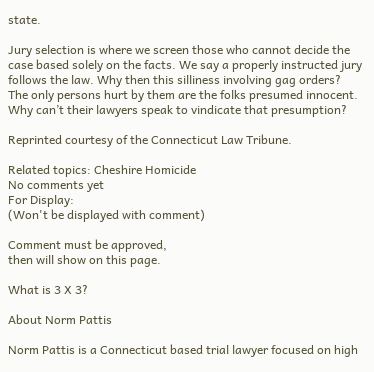state.

Jury selection is where we screen those who cannot decide the case based solely on the facts. We say a properly instructed jury follows the law. Why then this silliness involving gag orders? The only persons hurt by them are the folks presumed innocent. Why can’t their lawyers speak to vindicate that presumption?

Reprinted courtesy of the Connecticut Law Tribune.

Related topics: Cheshire Homicide
No comments yet
For Display:
(Won't be displayed with comment)

Comment must be approved,
then will show on this page.

What is 3 X 3?

About Norm Pattis

Norm Pattis is a Connecticut based trial lawyer focused on high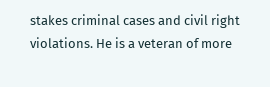stakes criminal cases and civil right violations. He is a veteran of more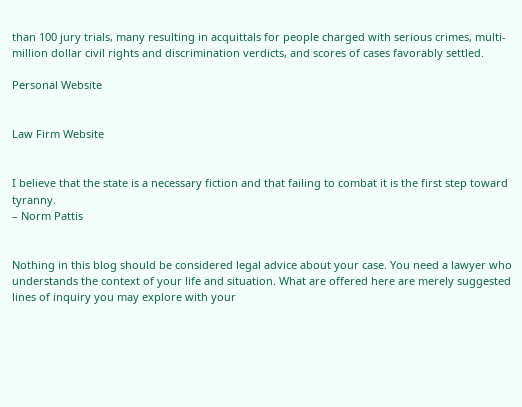than 100 jury trials, many resulting in acquittals for people charged with serious crimes, multi-million dollar civil rights and discrimination verdicts, and scores of cases favorably settled.

Personal Website


Law Firm Website


I believe that the state is a necessary fiction and that failing to combat it is the first step toward tyranny.
– Norm Pattis


Nothing in this blog should be considered legal advice about your case. You need a lawyer who understands the context of your life and situation. What are offered here are merely suggested lines of inquiry you may explore with your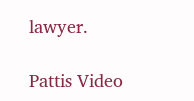lawyer.

Pattis Video